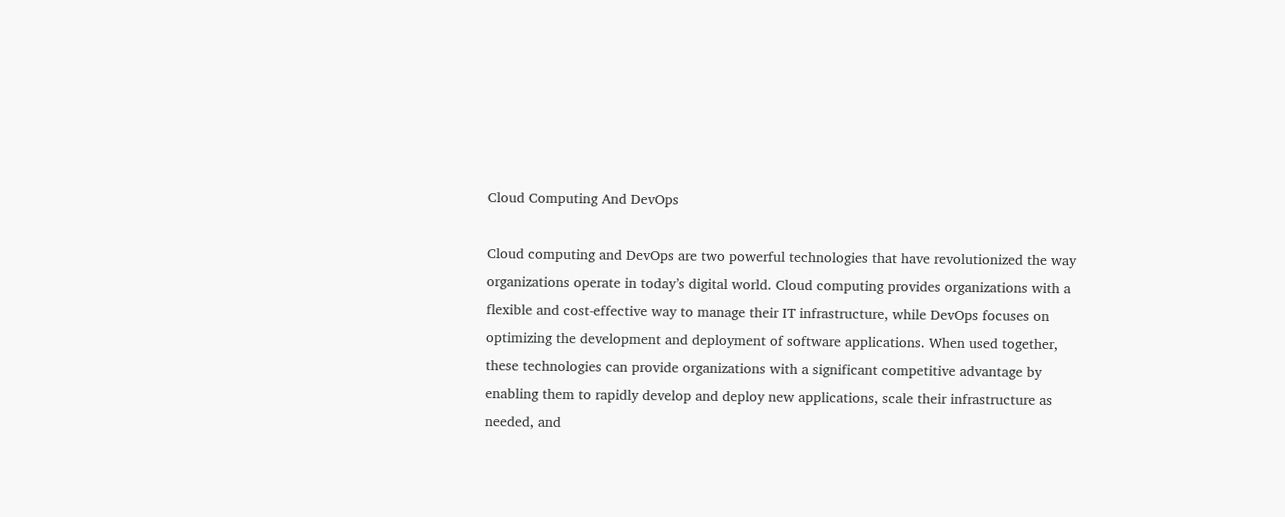Cloud Computing And DevOps

Cloud computing and DevOps are two powerful technologies that have revolutionized the way organizations operate in today’s digital world. Cloud computing provides organizations with a flexible and cost-effective way to manage their IT infrastructure, while DevOps focuses on optimizing the development and deployment of software applications. When used together, these technologies can provide organizations with a significant competitive advantage by enabling them to rapidly develop and deploy new applications, scale their infrastructure as needed, and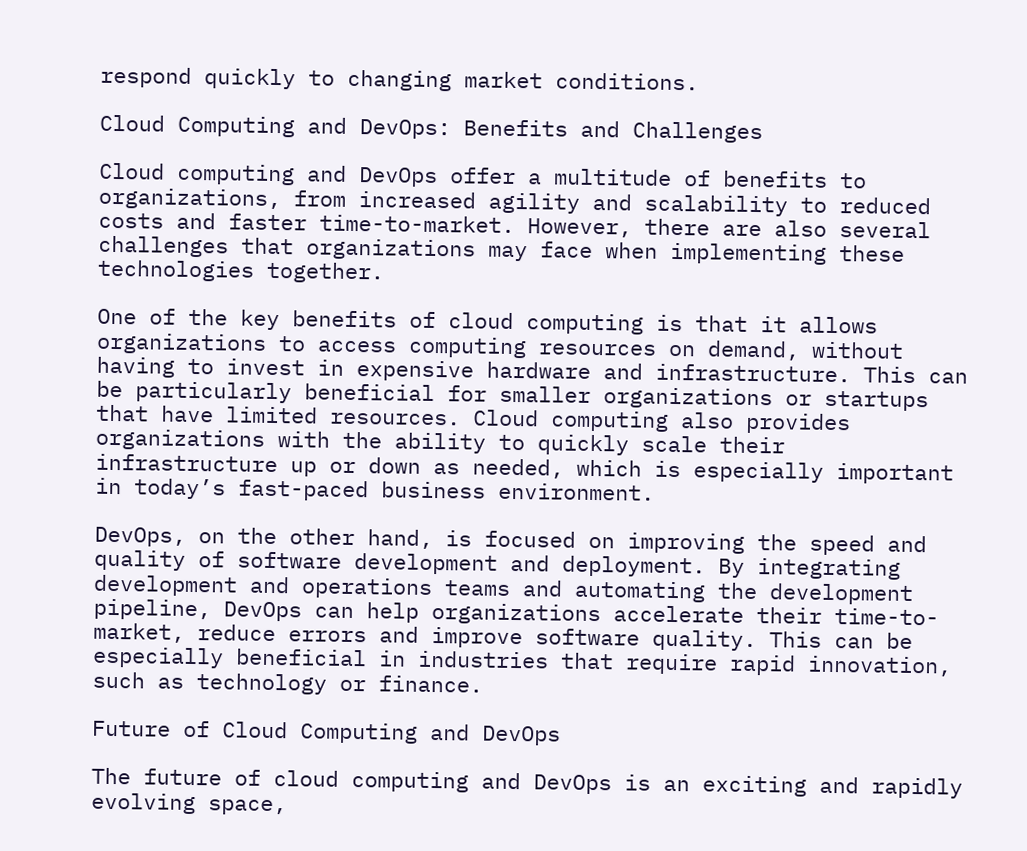respond quickly to changing market conditions.

Cloud Computing and DevOps: Benefits and Challenges

Cloud computing and DevOps offer a multitude of benefits to organizations, from increased agility and scalability to reduced costs and faster time-to-market. However, there are also several challenges that organizations may face when implementing these technologies together.

One of the key benefits of cloud computing is that it allows organizations to access computing resources on demand, without having to invest in expensive hardware and infrastructure. This can be particularly beneficial for smaller organizations or startups that have limited resources. Cloud computing also provides organizations with the ability to quickly scale their infrastructure up or down as needed, which is especially important in today’s fast-paced business environment.

DevOps, on the other hand, is focused on improving the speed and quality of software development and deployment. By integrating development and operations teams and automating the development pipeline, DevOps can help organizations accelerate their time-to-market, reduce errors and improve software quality. This can be especially beneficial in industries that require rapid innovation, such as technology or finance.

Future of Cloud Computing and DevOps

The future of cloud computing and DevOps is an exciting and rapidly evolving space,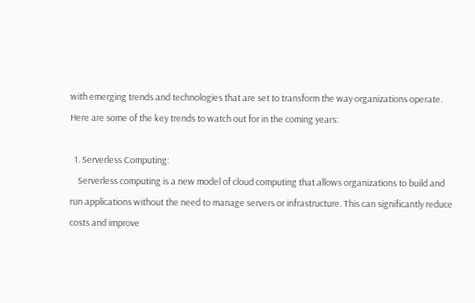with emerging trends and technologies that are set to transform the way organizations operate. Here are some of the key trends to watch out for in the coming years:

  1. Serverless Computing:
    Serverless computing is a new model of cloud computing that allows organizations to build and run applications without the need to manage servers or infrastructure. This can significantly reduce costs and improve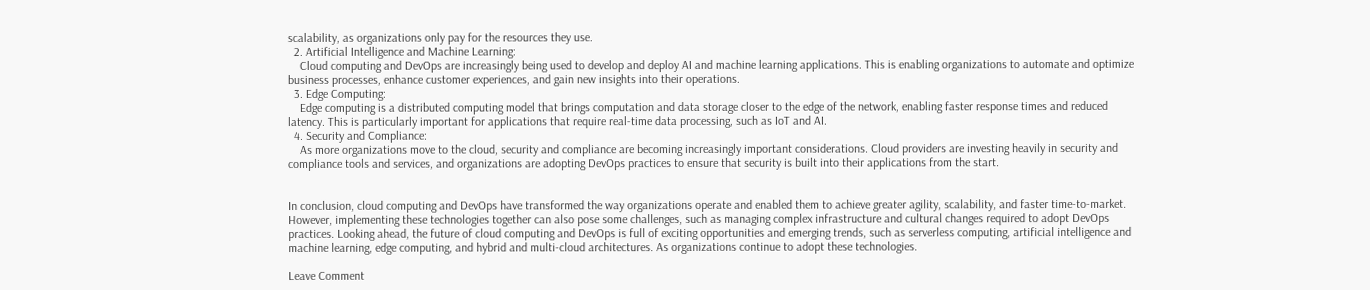scalability, as organizations only pay for the resources they use.
  2. Artificial Intelligence and Machine Learning:
    Cloud computing and DevOps are increasingly being used to develop and deploy AI and machine learning applications. This is enabling organizations to automate and optimize business processes, enhance customer experiences, and gain new insights into their operations.
  3. Edge Computing:
    Edge computing is a distributed computing model that brings computation and data storage closer to the edge of the network, enabling faster response times and reduced latency. This is particularly important for applications that require real-time data processing, such as IoT and AI.
  4. Security and Compliance:
    As more organizations move to the cloud, security and compliance are becoming increasingly important considerations. Cloud providers are investing heavily in security and compliance tools and services, and organizations are adopting DevOps practices to ensure that security is built into their applications from the start.


In conclusion, cloud computing and DevOps have transformed the way organizations operate and enabled them to achieve greater agility, scalability, and faster time-to-market. However, implementing these technologies together can also pose some challenges, such as managing complex infrastructure and cultural changes required to adopt DevOps practices. Looking ahead, the future of cloud computing and DevOps is full of exciting opportunities and emerging trends, such as serverless computing, artificial intelligence and machine learning, edge computing, and hybrid and multi-cloud architectures. As organizations continue to adopt these technologies.

Leave Comment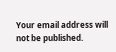Your email address will not be published.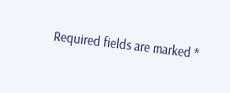Required fields are marked *